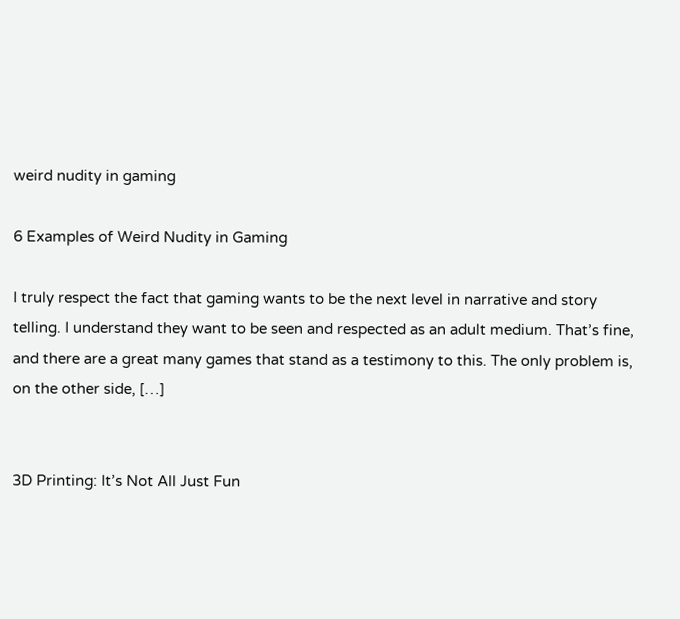weird nudity in gaming

6 Examples of Weird Nudity in Gaming

I truly respect the fact that gaming wants to be the next level in narrative and story telling. I understand they want to be seen and respected as an adult medium. That’s fine, and there are a great many games that stand as a testimony to this. The only problem is, on the other side, […]


3D Printing: It’s Not All Just Fun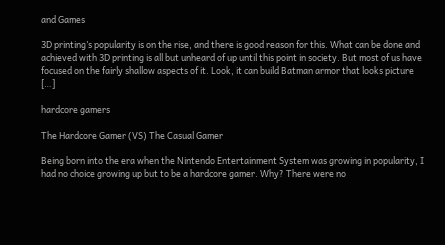and Games

3D printing’s popularity is on the rise, and there is good reason for this. What can be done and achieved with 3D printing is all but unheard of up until this point in society. But most of us have focused on the fairly shallow aspects of it. Look, it can build Batman armor that looks picture […]

hardcore gamers

The Hardcore Gamer (VS) The Casual Gamer

Being born into the era when the Nintendo Entertainment System was growing in popularity, I had no choice growing up but to be a hardcore gamer. Why? There were no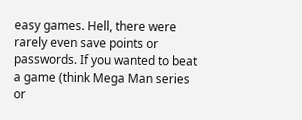easy games. Hell, there were rarely even save points or passwords. If you wanted to beat a game (think Mega Man series or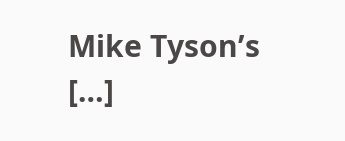Mike Tyson’s […]